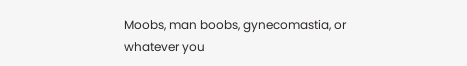Moobs, man boobs, gynecomastia, or whatever you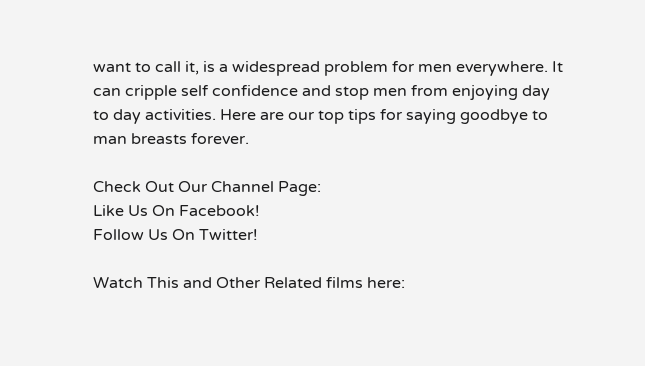want to call it, is a widespread problem for men everywhere. It can cripple self confidence and stop men from enjoying day to day activities. Here are our top tips for saying goodbye to man breasts forever.

Check Out Our Channel Page:
Like Us On Facebook!
Follow Us On Twitter!

Watch This and Other Related films here: